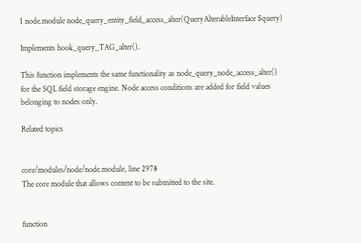1 node.module node_query_entity_field_access_alter(QueryAlterableInterface $query)

Implements hook_query_TAG_alter().

This function implements the same functionality as node_query_node_access_alter() for the SQL field storage engine. Node access conditions are added for field values belonging to nodes only.

Related topics


core/modules/node/node.module, line 2978
The core module that allows content to be submitted to the site.


function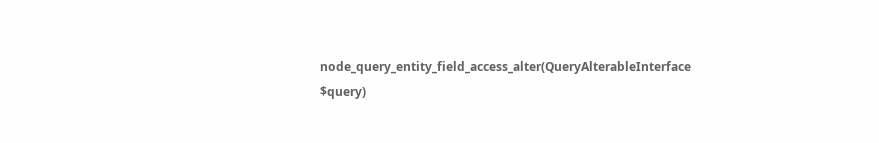node_query_entity_field_access_alter(QueryAlterableInterface $query)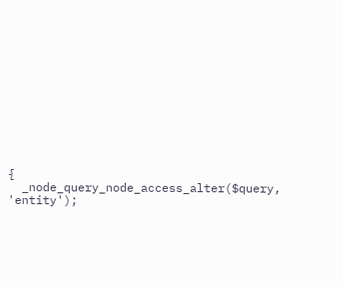{
  _node_query_node_access_alter($query, 'entity');